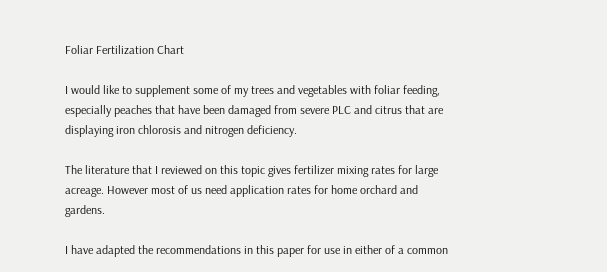Foliar Fertilization Chart

I would like to supplement some of my trees and vegetables with foliar feeding, especially peaches that have been damaged from severe PLC and citrus that are displaying iron chlorosis and nitrogen deficiency.

The literature that I reviewed on this topic gives fertilizer mixing rates for large acreage. However most of us need application rates for home orchard and gardens.

I have adapted the recommendations in this paper for use in either of a common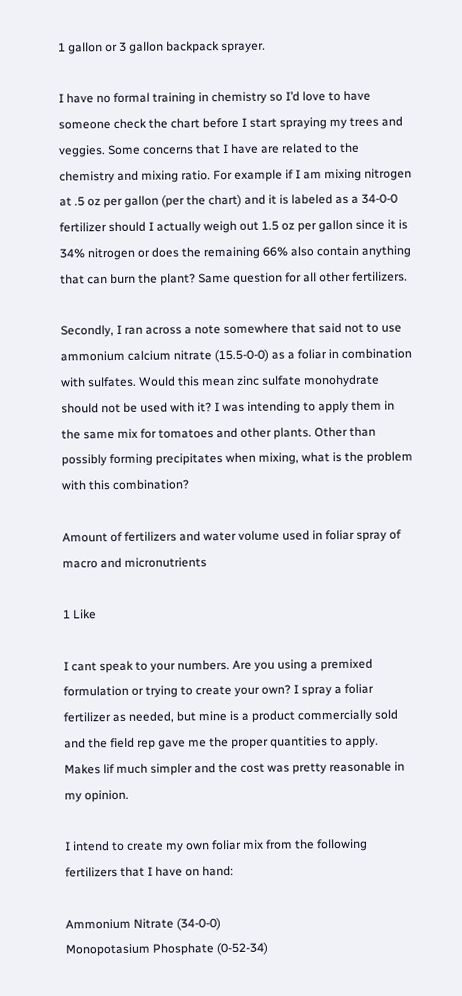1 gallon or 3 gallon backpack sprayer.

I have no formal training in chemistry so I’d love to have someone check the chart before I start spraying my trees and veggies. Some concerns that I have are related to the chemistry and mixing ratio. For example if I am mixing nitrogen at .5 oz per gallon (per the chart) and it is labeled as a 34-0-0 fertilizer should I actually weigh out 1.5 oz per gallon since it is 34% nitrogen or does the remaining 66% also contain anything that can burn the plant? Same question for all other fertilizers.

Secondly, I ran across a note somewhere that said not to use ammonium calcium nitrate (15.5-0-0) as a foliar in combination with sulfates. Would this mean zinc sulfate monohydrate should not be used with it? I was intending to apply them in the same mix for tomatoes and other plants. Other than possibly forming precipitates when mixing, what is the problem with this combination?

Amount of fertilizers and water volume used in foliar spray of macro and micronutrients

1 Like

I cant speak to your numbers. Are you using a premixed formulation or trying to create your own? I spray a foliar fertilizer as needed, but mine is a product commercially sold and the field rep gave me the proper quantities to apply. Makes lif much simpler and the cost was pretty reasonable in my opinion.

I intend to create my own foliar mix from the following fertilizers that I have on hand:

Ammonium Nitrate (34-0-0)
Monopotasium Phosphate (0-52-34)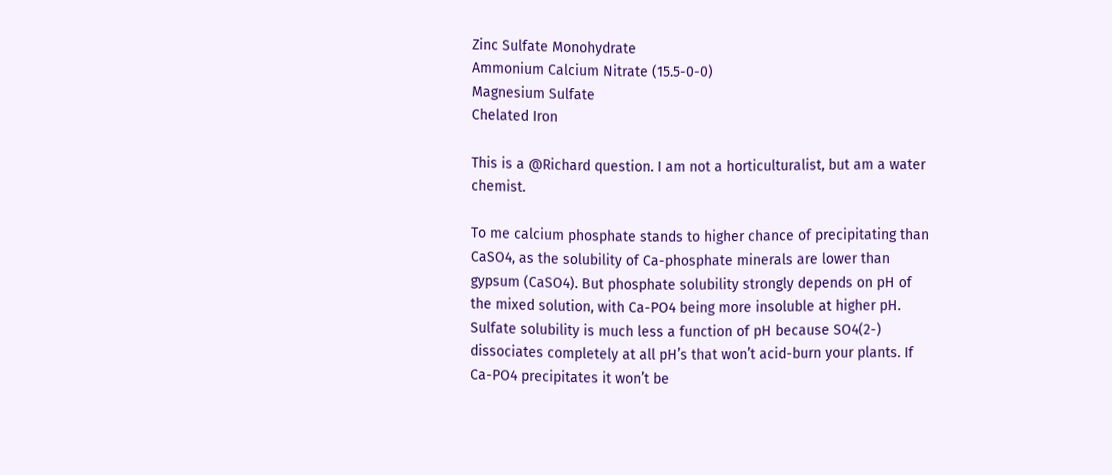Zinc Sulfate Monohydrate
Ammonium Calcium Nitrate (15.5-0-0)
Magnesium Sulfate
Chelated Iron

This is a @Richard question. I am not a horticulturalist, but am a water chemist.

To me calcium phosphate stands to higher chance of precipitating than CaSO4, as the solubility of Ca-phosphate minerals are lower than gypsum (CaSO4). But phosphate solubility strongly depends on pH of the mixed solution, with Ca-PO4 being more insoluble at higher pH. Sulfate solubility is much less a function of pH because SO4(2-) dissociates completely at all pH’s that won’t acid-burn your plants. If Ca-PO4 precipitates it won’t be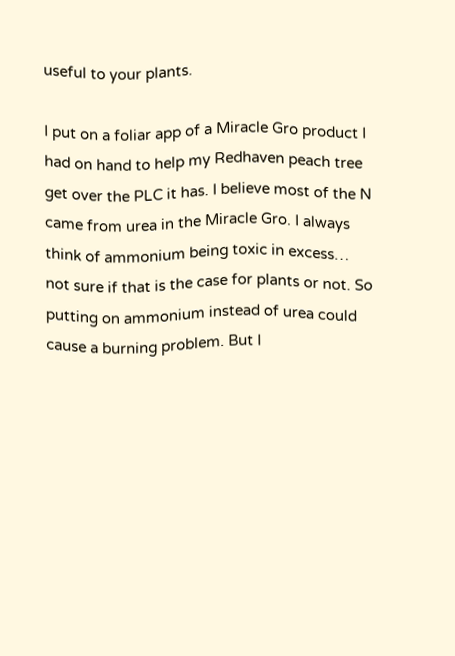useful to your plants.

I put on a foliar app of a Miracle Gro product I had on hand to help my Redhaven peach tree get over the PLC it has. I believe most of the N came from urea in the Miracle Gro. I always think of ammonium being toxic in excess… not sure if that is the case for plants or not. So putting on ammonium instead of urea could cause a burning problem. But I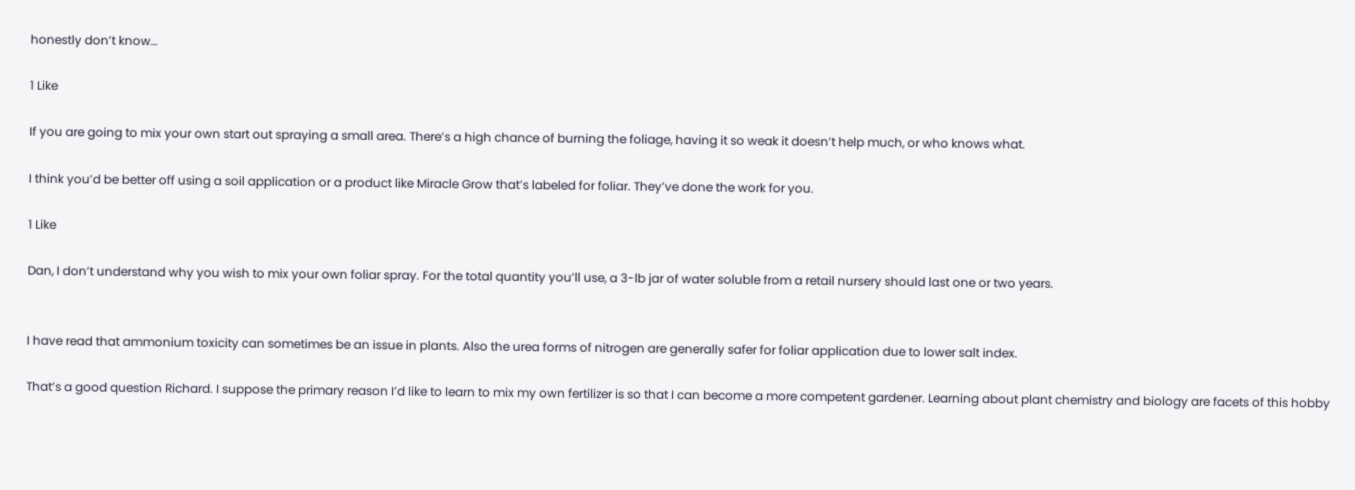honestly don’t know…

1 Like

If you are going to mix your own start out spraying a small area. There’s a high chance of burning the foliage, having it so weak it doesn’t help much, or who knows what.

I think you’d be better off using a soil application or a product like Miracle Grow that’s labeled for foliar. They’ve done the work for you.

1 Like

Dan, I don’t understand why you wish to mix your own foliar spray. For the total quantity you’ll use, a 3-lb jar of water soluble from a retail nursery should last one or two years.


I have read that ammonium toxicity can sometimes be an issue in plants. Also the urea forms of nitrogen are generally safer for foliar application due to lower salt index.

That’s a good question Richard. I suppose the primary reason I’d like to learn to mix my own fertilizer is so that I can become a more competent gardener. Learning about plant chemistry and biology are facets of this hobby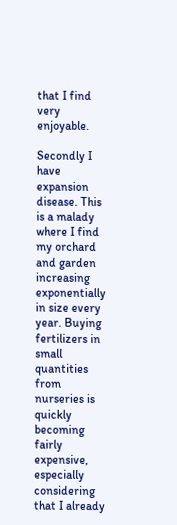that I find very enjoyable.

Secondly I have expansion disease. This is a malady where I find my orchard and garden increasing exponentially in size every year. Buying fertilizers in small quantities from nurseries is quickly becoming fairly expensive, especially considering that I already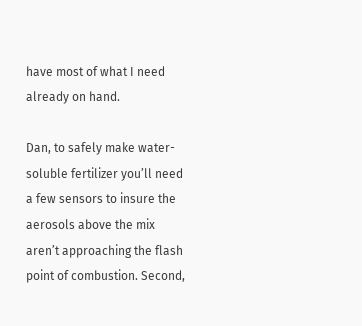have most of what I need already on hand.

Dan, to safely make water-soluble fertilizer you’ll need a few sensors to insure the aerosols above the mix aren’t approaching the flash point of combustion. Second,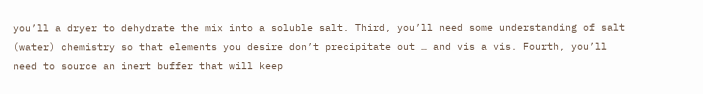you’ll a dryer to dehydrate the mix into a soluble salt. Third, you’ll need some understanding of salt (water) chemistry so that elements you desire don’t precipitate out … and vis a vis. Fourth, you’ll need to source an inert buffer that will keep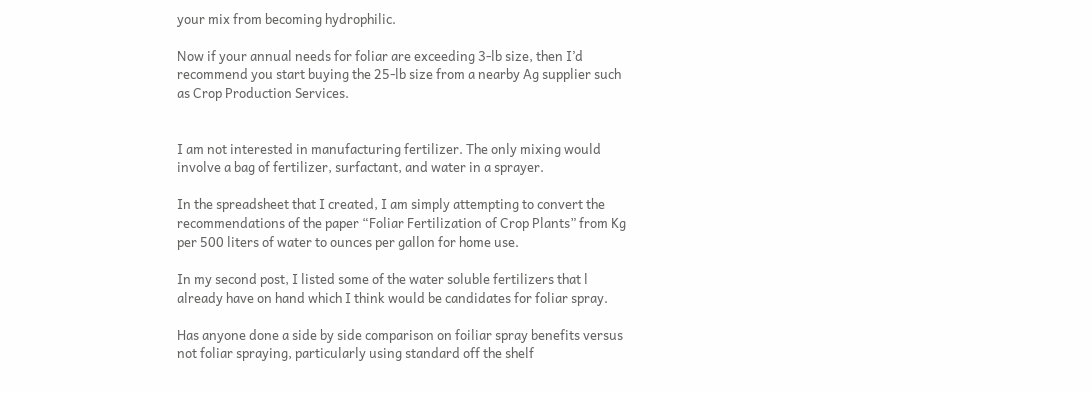your mix from becoming hydrophilic.

Now if your annual needs for foliar are exceeding 3-lb size, then I’d recommend you start buying the 25-lb size from a nearby Ag supplier such as Crop Production Services.


I am not interested in manufacturing fertilizer. The only mixing would involve a bag of fertilizer, surfactant, and water in a sprayer.

In the spreadsheet that I created, I am simply attempting to convert the recommendations of the paper “Foliar Fertilization of Crop Plants” from Kg per 500 liters of water to ounces per gallon for home use.

In my second post, I listed some of the water soluble fertilizers that l already have on hand which I think would be candidates for foliar spray.

Has anyone done a side by side comparison on foiliar spray benefits versus not foliar spraying, particularly using standard off the shelf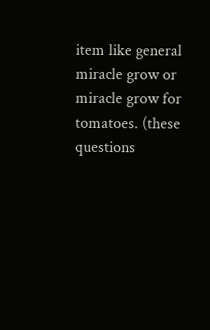item like general miracle grow or miracle grow for tomatoes. (these questions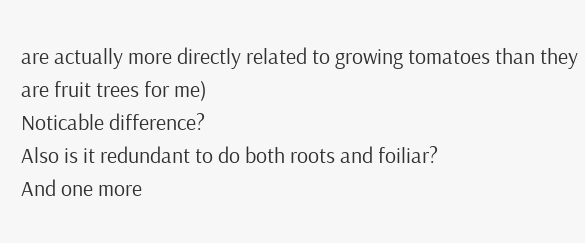are actually more directly related to growing tomatoes than they are fruit trees for me)
Noticable difference?
Also is it redundant to do both roots and foiliar?
And one more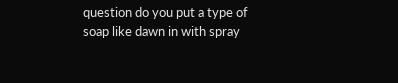question do you put a type of soap like dawn in with spray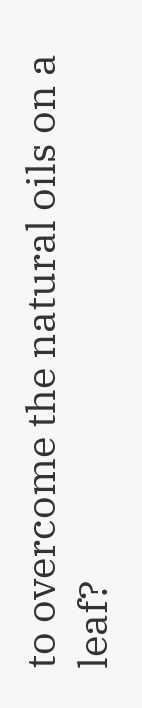to overcome the natural oils on a leaf?